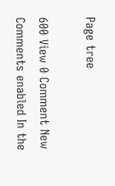Page tree

600 View 0 Comment New Comments enabled In the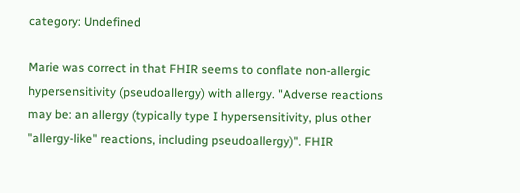category: Undefined

Marie was correct in that FHIR seems to conflate non-allergic hypersensitivity (pseudoallergy) with allergy. "Adverse reactions may be: an allergy (typically type I hypersensitivity, plus other "allergy-like" reactions, including pseudoallergy)". FHIR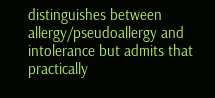distinguishes between allergy/pseudoallergy and intolerance but admits that practically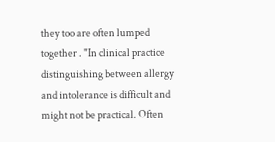they too are often lumped together . "In clinical practice distinguishing between allergy and intolerance is difficult and might not be practical. Often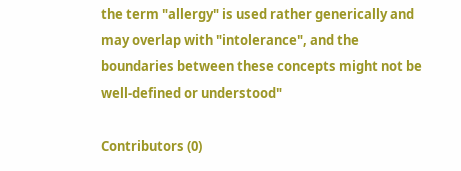the term "allergy" is used rather generically and may overlap with "intolerance", and the boundaries between these concepts might not be well-defined or understood"

Contributors (0)